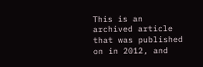This is an archived article that was published on in 2012, and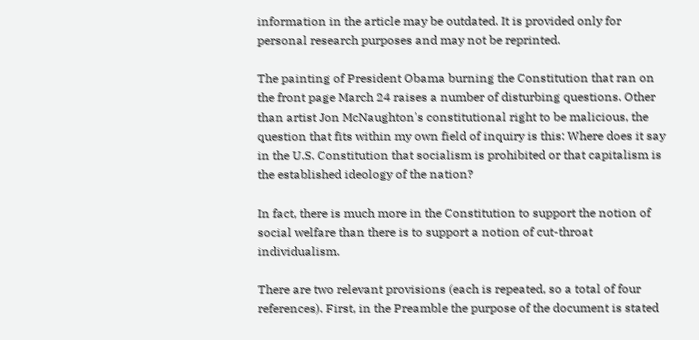information in the article may be outdated. It is provided only for personal research purposes and may not be reprinted.

The painting of President Obama burning the Constitution that ran on the front page March 24 raises a number of disturbing questions. Other than artist Jon McNaughton's constitutional right to be malicious, the question that fits within my own field of inquiry is this: Where does it say in the U.S. Constitution that socialism is prohibited or that capitalism is the established ideology of the nation?

In fact, there is much more in the Constitution to support the notion of social welfare than there is to support a notion of cut-throat individualism.

There are two relevant provisions (each is repeated, so a total of four references). First, in the Preamble the purpose of the document is stated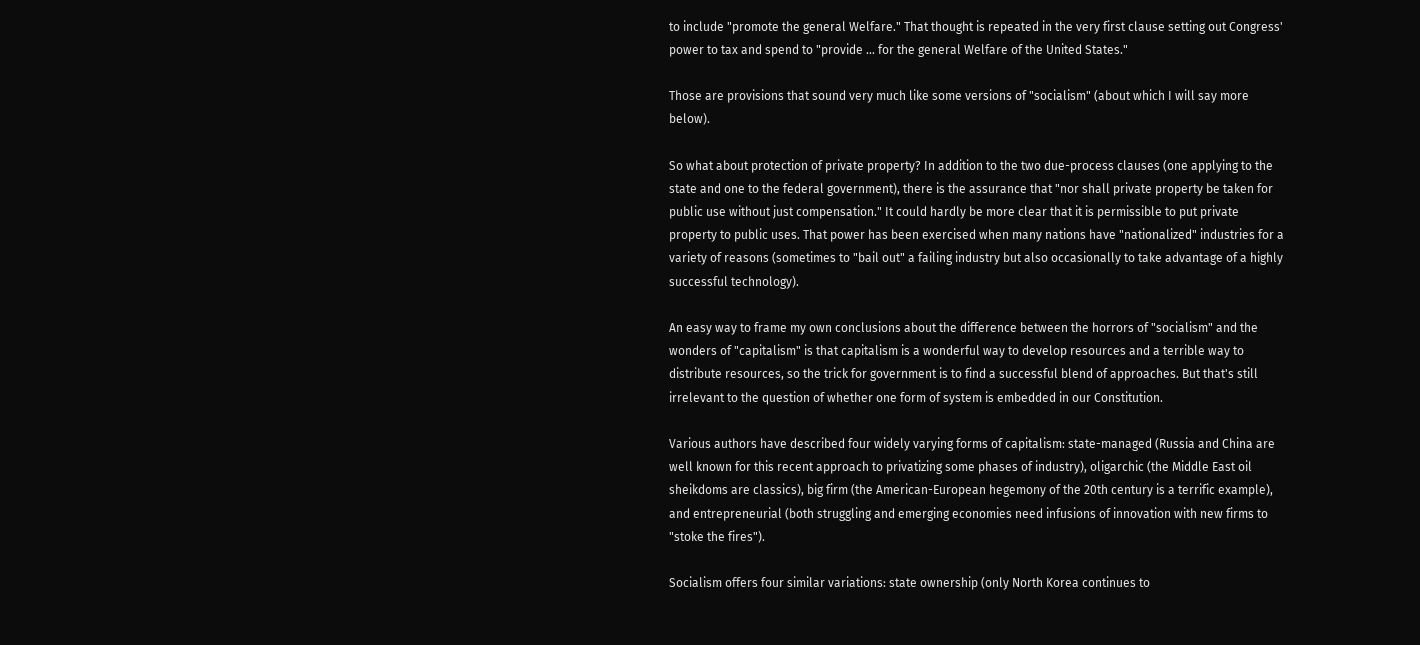to include "promote the general Welfare." That thought is repeated in the very first clause setting out Congress' power to tax and spend to "provide ... for the general Welfare of the United States."

Those are provisions that sound very much like some versions of "socialism" (about which I will say more below).

So what about protection of private property? In addition to the two due-process clauses (one applying to the state and one to the federal government), there is the assurance that "nor shall private property be taken for public use without just compensation." It could hardly be more clear that it is permissible to put private property to public uses. That power has been exercised when many nations have "nationalized" industries for a variety of reasons (sometimes to "bail out" a failing industry but also occasionally to take advantage of a highly successful technology).

An easy way to frame my own conclusions about the difference between the horrors of "socialism" and the wonders of "capitalism" is that capitalism is a wonderful way to develop resources and a terrible way to distribute resources, so the trick for government is to find a successful blend of approaches. But that's still irrelevant to the question of whether one form of system is embedded in our Constitution.

Various authors have described four widely varying forms of capitalism: state-managed (Russia and China are well known for this recent approach to privatizing some phases of industry), oligarchic (the Middle East oil sheikdoms are classics), big firm (the American-European hegemony of the 20th century is a terrific example), and entrepreneurial (both struggling and emerging economies need infusions of innovation with new firms to "stoke the fires").

Socialism offers four similar variations: state ownership (only North Korea continues to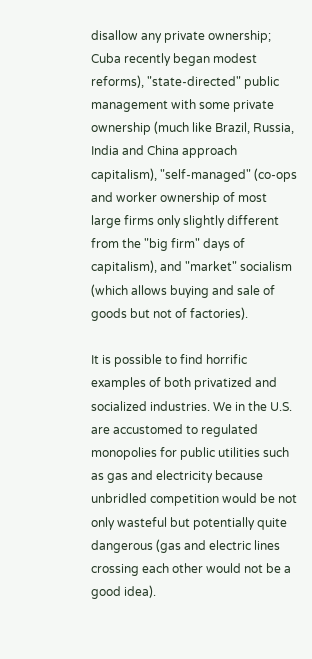disallow any private ownership; Cuba recently began modest reforms), "state-directed" public management with some private ownership (much like Brazil, Russia, India and China approach capitalism), "self-managed" (co-ops and worker ownership of most large firms only slightly different from the "big firm" days of capitalism), and "market" socialism (which allows buying and sale of goods but not of factories).

It is possible to find horrific examples of both privatized and socialized industries. We in the U.S. are accustomed to regulated monopolies for public utilities such as gas and electricity because unbridled competition would be not only wasteful but potentially quite dangerous (gas and electric lines crossing each other would not be a good idea).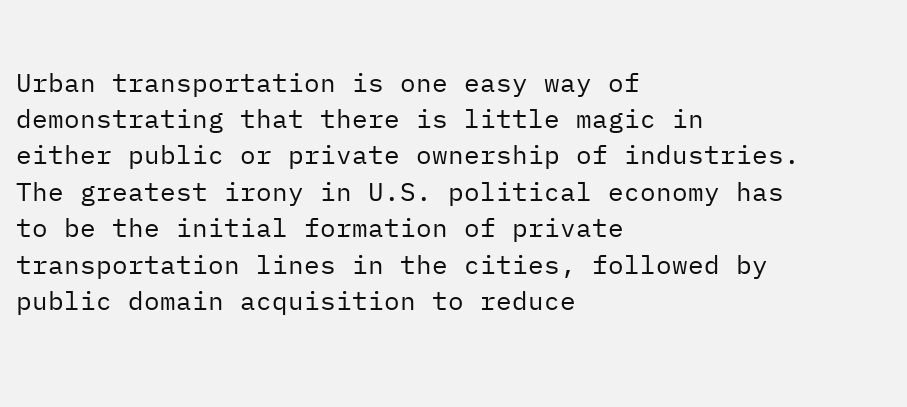Urban transportation is one easy way of demonstrating that there is little magic in either public or private ownership of industries. The greatest irony in U.S. political economy has to be the initial formation of private transportation lines in the cities, followed by public domain acquisition to reduce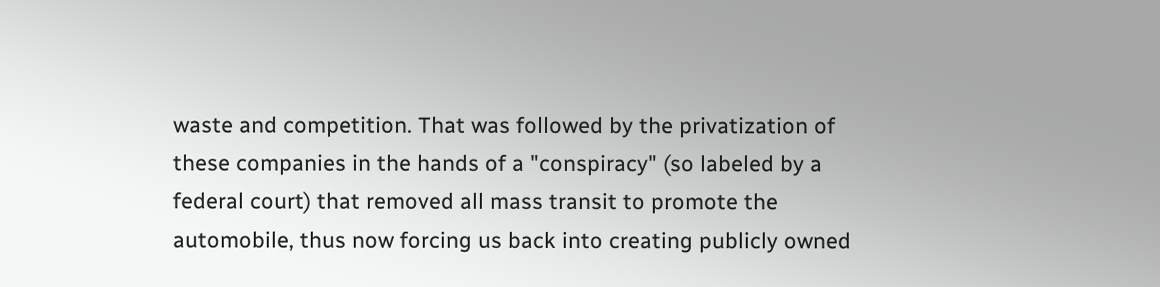waste and competition. That was followed by the privatization of these companies in the hands of a "conspiracy" (so labeled by a federal court) that removed all mass transit to promote the automobile, thus now forcing us back into creating publicly owned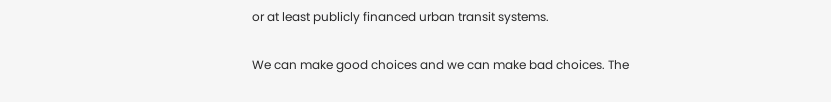or at least publicly financed urban transit systems.

We can make good choices and we can make bad choices. The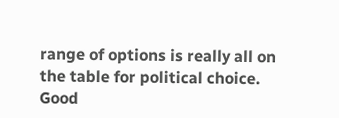range of options is really all on the table for political choice. Good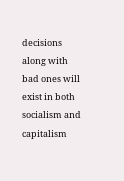decisions along with bad ones will exist in both socialism and capitalism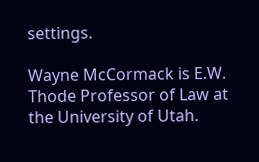settings.

Wayne McCormack is E.W. Thode Professor of Law at the University of Utah.